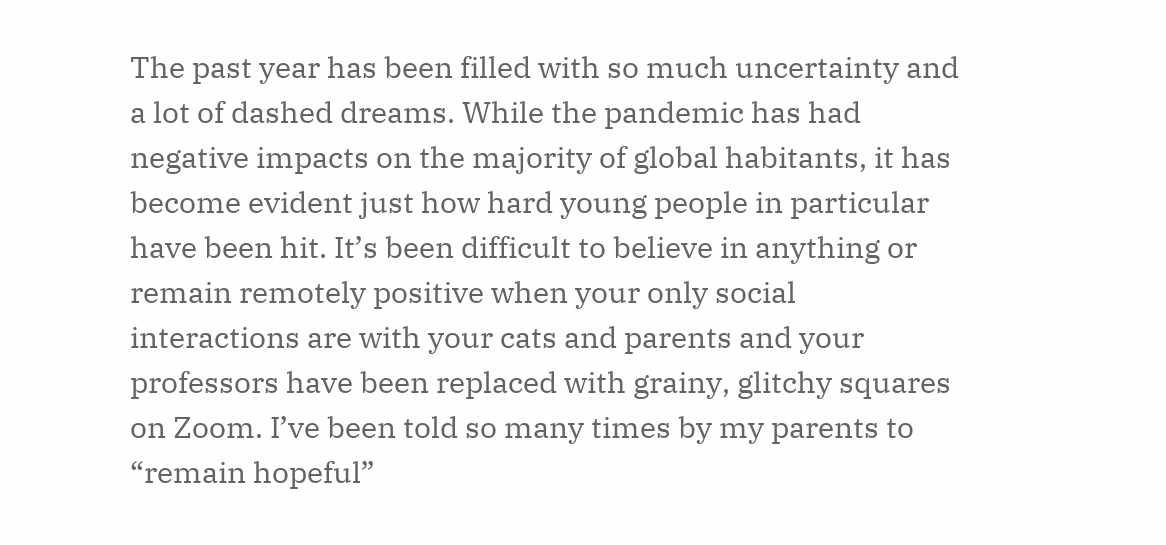The past year has been filled with so much uncertainty and a lot of dashed dreams. While the pandemic has had negative impacts on the majority of global habitants, it has become evident just how hard young people in particular have been hit. It’s been difficult to believe in anything or remain remotely positive when your only social interactions are with your cats and parents and your professors have been replaced with grainy, glitchy squares on Zoom. I’ve been told so many times by my parents to “remain hopeful”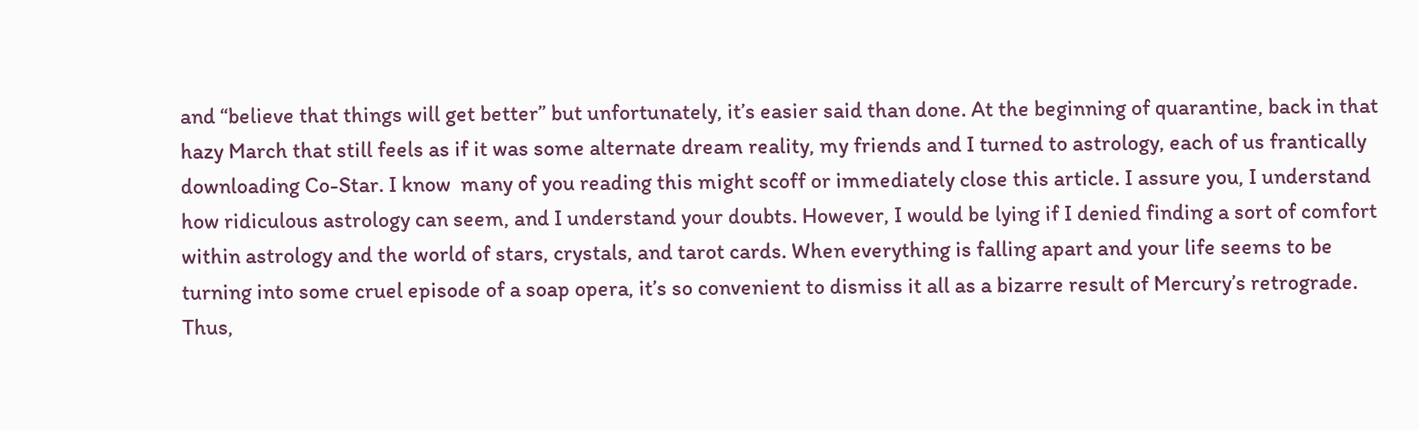and “believe that things will get better” but unfortunately, it’s easier said than done. At the beginning of quarantine, back in that hazy March that still feels as if it was some alternate dream reality, my friends and I turned to astrology, each of us frantically downloading Co-Star. I know  many of you reading this might scoff or immediately close this article. I assure you, I understand how ridiculous astrology can seem, and I understand your doubts. However, I would be lying if I denied finding a sort of comfort within astrology and the world of stars, crystals, and tarot cards. When everything is falling apart and your life seems to be turning into some cruel episode of a soap opera, it’s so convenient to dismiss it all as a bizarre result of Mercury’s retrograde. Thus,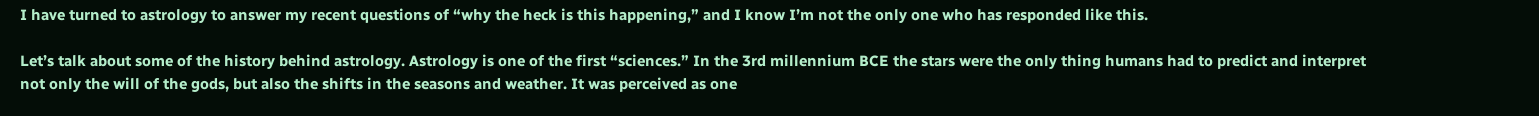I have turned to astrology to answer my recent questions of “why the heck is this happening,” and I know I’m not the only one who has responded like this.

Let’s talk about some of the history behind astrology. Astrology is one of the first “sciences.” In the 3rd millennium BCE the stars were the only thing humans had to predict and interpret not only the will of the gods, but also the shifts in the seasons and weather. It was perceived as one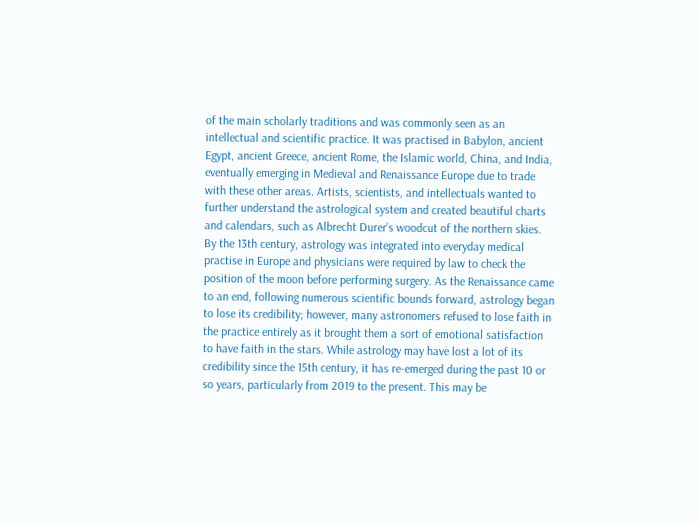of the main scholarly traditions and was commonly seen as an intellectual and scientific practice. It was practised in Babylon, ancient Egypt, ancient Greece, ancient Rome, the Islamic world, China, and India, eventually emerging in Medieval and Renaissance Europe due to trade with these other areas. Artists, scientists, and intellectuals wanted to further understand the astrological system and created beautiful charts and calendars, such as Albrecht Durer’s woodcut of the northern skies. By the 13th century, astrology was integrated into everyday medical practise in Europe and physicians were required by law to check the position of the moon before performing surgery. As the Renaissance came to an end, following numerous scientific bounds forward, astrology began to lose its credibility; however, many astronomers refused to lose faith in the practice entirely as it brought them a sort of emotional satisfaction to have faith in the stars. While astrology may have lost a lot of its credibility since the 15th century, it has re-emerged during the past 10 or so years, particularly from 2019 to the present. This may be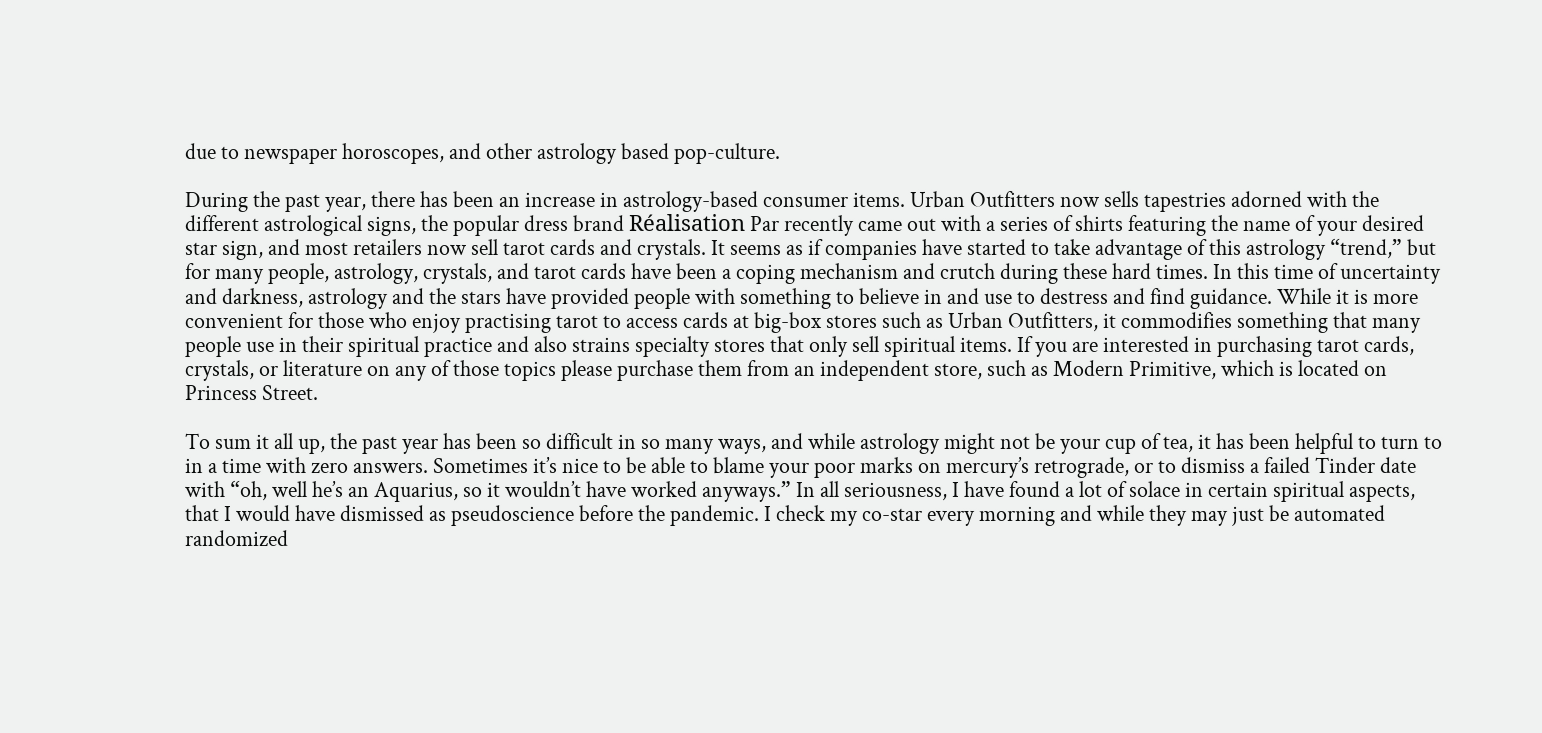due to newspaper horoscopes, and other astrology based pop-culture.

During the past year, there has been an increase in astrology-based consumer items. Urban Outfitters now sells tapestries adorned with the different astrological signs, the popular dress brand Réalisation Par recently came out with a series of shirts featuring the name of your desired star sign, and most retailers now sell tarot cards and crystals. It seems as if companies have started to take advantage of this astrology “trend,” but for many people, astrology, crystals, and tarot cards have been a coping mechanism and crutch during these hard times. In this time of uncertainty and darkness, astrology and the stars have provided people with something to believe in and use to destress and find guidance. While it is more convenient for those who enjoy practising tarot to access cards at big-box stores such as Urban Outfitters, it commodifies something that many people use in their spiritual practice and also strains specialty stores that only sell spiritual items. If you are interested in purchasing tarot cards, crystals, or literature on any of those topics please purchase them from an independent store, such as Modern Primitive, which is located on Princess Street.

To sum it all up, the past year has been so difficult in so many ways, and while astrology might not be your cup of tea, it has been helpful to turn to in a time with zero answers. Sometimes it’s nice to be able to blame your poor marks on mercury’s retrograde, or to dismiss a failed Tinder date with “oh, well he’s an Aquarius, so it wouldn’t have worked anyways.” In all seriousness, I have found a lot of solace in certain spiritual aspects, that I would have dismissed as pseudoscience before the pandemic. I check my co-star every morning and while they may just be automated randomized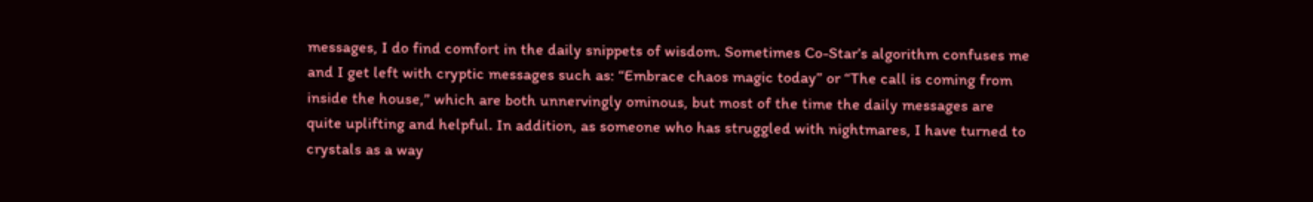messages, I do find comfort in the daily snippets of wisdom. Sometimes Co-Star’s algorithm confuses me and I get left with cryptic messages such as: “Embrace chaos magic today” or “The call is coming from inside the house,” which are both unnervingly ominous, but most of the time the daily messages are quite uplifting and helpful. In addition, as someone who has struggled with nightmares, I have turned to crystals as a way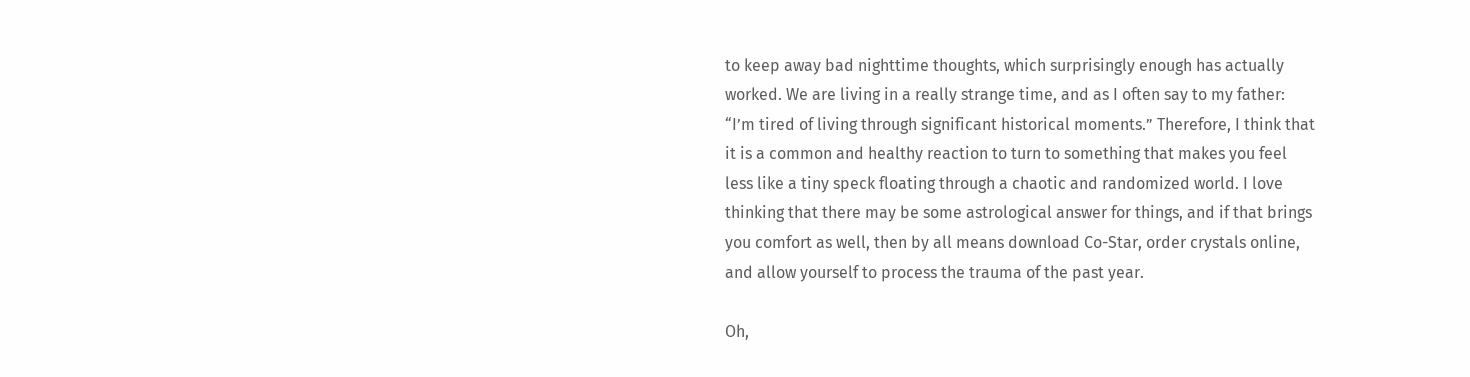to keep away bad nighttime thoughts, which surprisingly enough has actually worked. We are living in a really strange time, and as I often say to my father: “I’m tired of living through significant historical moments.” Therefore, I think that it is a common and healthy reaction to turn to something that makes you feel less like a tiny speck floating through a chaotic and randomized world. I love thinking that there may be some astrological answer for things, and if that brings you comfort as well, then by all means download Co-Star, order crystals online, and allow yourself to process the trauma of the past year.

Oh,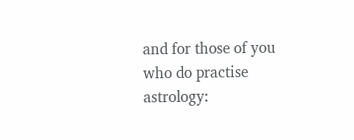and for those of you who do practise astrology: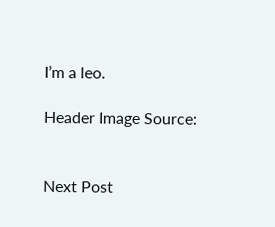I’m a leo.

Header Image Source:


Next Post